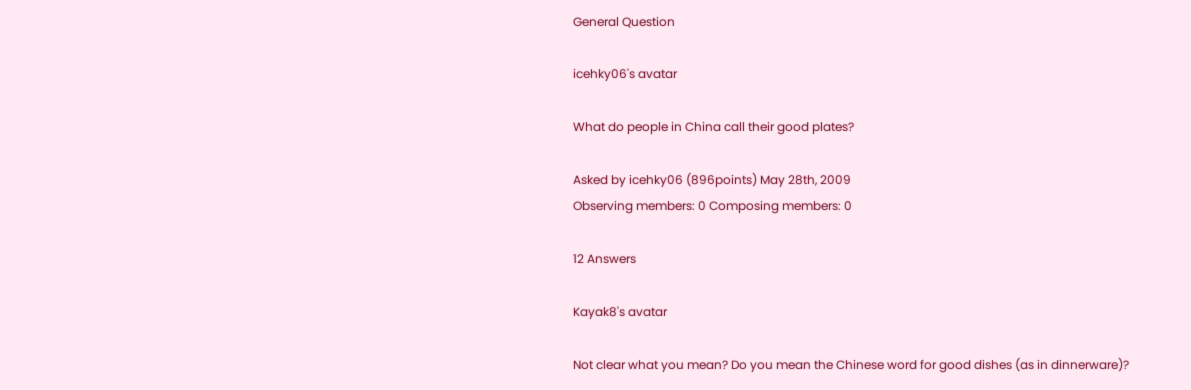General Question

icehky06's avatar

What do people in China call their good plates?

Asked by icehky06 (896points) May 28th, 2009
Observing members: 0 Composing members: 0

12 Answers

Kayak8's avatar

Not clear what you mean? Do you mean the Chinese word for good dishes (as in dinnerware)?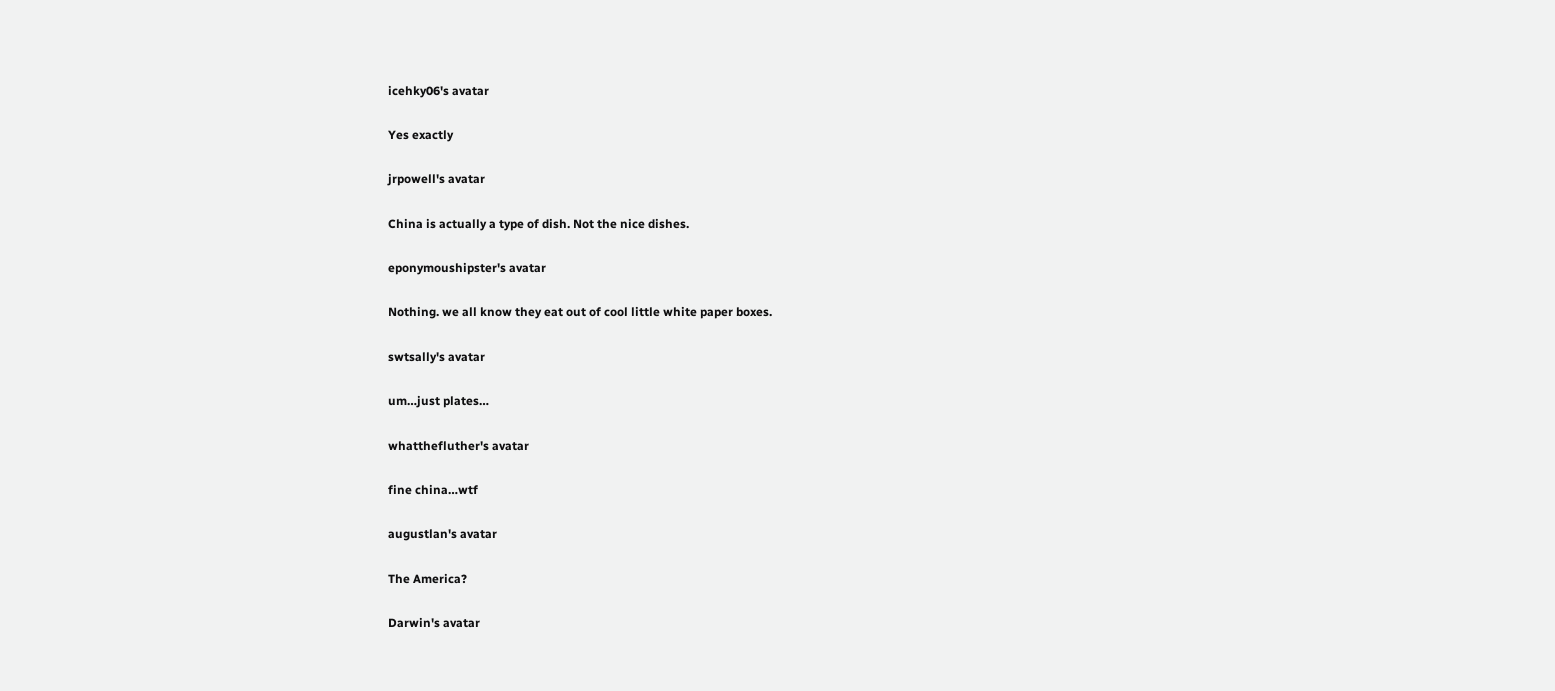icehky06's avatar

Yes exactly

jrpowell's avatar

China is actually a type of dish. Not the nice dishes.

eponymoushipster's avatar

Nothing. we all know they eat out of cool little white paper boxes.

swtsally's avatar

um…just plates…

whatthefluther's avatar

fine china…wtf

augustlan's avatar

The America?

Darwin's avatar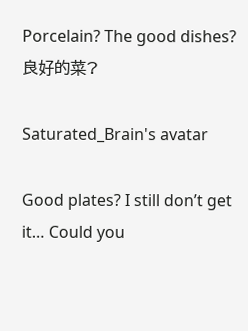Porcelain? The good dishes? 良好的菜?

Saturated_Brain's avatar

Good plates? I still don’t get it… Could you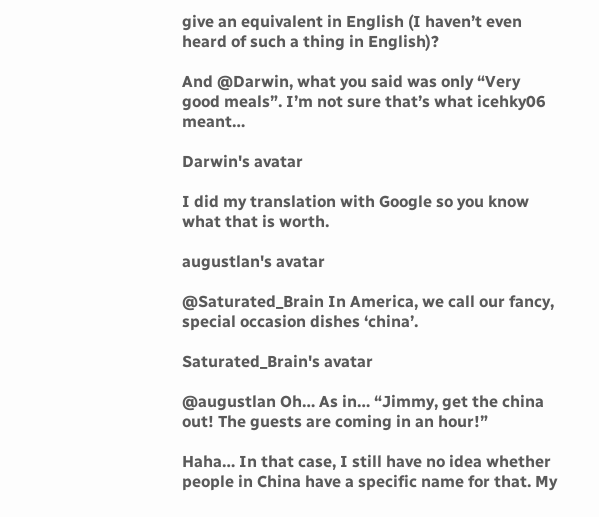give an equivalent in English (I haven’t even heard of such a thing in English)?

And @Darwin, what you said was only “Very good meals”. I’m not sure that’s what icehky06 meant…

Darwin's avatar

I did my translation with Google so you know what that is worth.

augustlan's avatar

@Saturated_Brain In America, we call our fancy, special occasion dishes ‘china’.

Saturated_Brain's avatar

@augustlan Oh… As in… “Jimmy, get the china out! The guests are coming in an hour!”

Haha… In that case, I still have no idea whether people in China have a specific name for that. My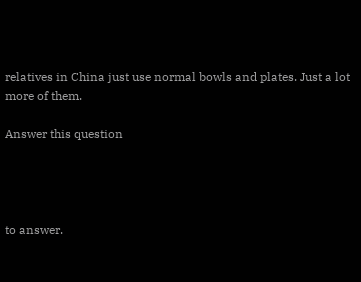relatives in China just use normal bowls and plates. Just a lot more of them.

Answer this question




to answer.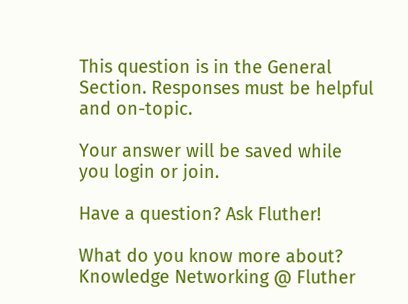This question is in the General Section. Responses must be helpful and on-topic.

Your answer will be saved while you login or join.

Have a question? Ask Fluther!

What do you know more about?
Knowledge Networking @ Fluther